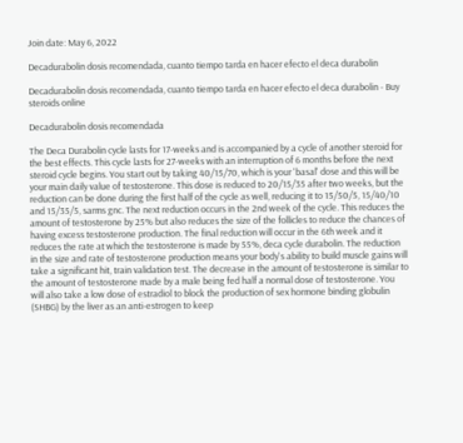Join date: May 6, 2022

Decadurabolin dosis recomendada, cuanto tiempo tarda en hacer efecto el deca durabolin

Decadurabolin dosis recomendada, cuanto tiempo tarda en hacer efecto el deca durabolin - Buy steroids online

Decadurabolin dosis recomendada

The Deca Durabolin cycle lasts for 17-weeks and is accompanied by a cycle of another steroid for the best effects. This cycle lasts for 27-weeks with an interruption of 6 months before the next steroid cycle begins. You start out by taking 40/15/70, which is your 'basal' dose and this will be your main daily value of testosterone. This dose is reduced to 20/15/35 after two weeks, but the reduction can be done during the first half of the cycle as well, reducing it to 15/50/5, 15/40/10 and 15/35/5, sarms gnc. The next reduction occurs in the 2nd week of the cycle. This reduces the amount of testosterone by 25% but also reduces the size of the follicles to reduce the chances of having excess testosterone production. The final reduction will occur in the 6th week and it reduces the rate at which the testosterone is made by 55%, deca cycle durabolin. The reduction in the size and rate of testosterone production means your body's ability to build muscle gains will take a significant hit, train validation test. The decrease in the amount of testosterone is similar to the amount of testosterone made by a male being fed half a normal dose of testosterone. You will also take a low dose of estradiol to block the production of sex hormone binding globulin (SHBG) by the liver as an anti-estrogen to keep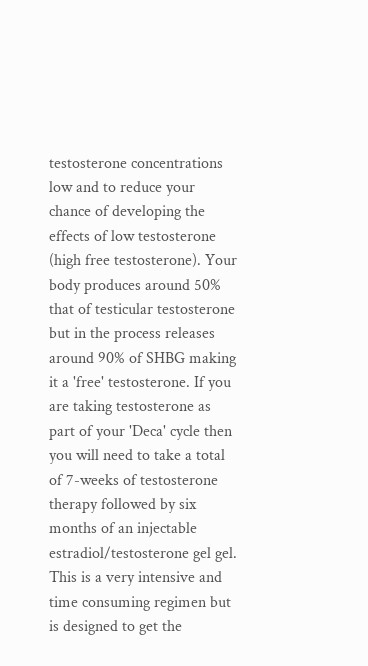testosterone concentrations low and to reduce your chance of developing the effects of low testosterone (high free testosterone). Your body produces around 50% that of testicular testosterone but in the process releases around 90% of SHBG making it a 'free' testosterone. If you are taking testosterone as part of your 'Deca' cycle then you will need to take a total of 7-weeks of testosterone therapy followed by six months of an injectable estradiol/testosterone gel gel. This is a very intensive and time consuming regimen but is designed to get the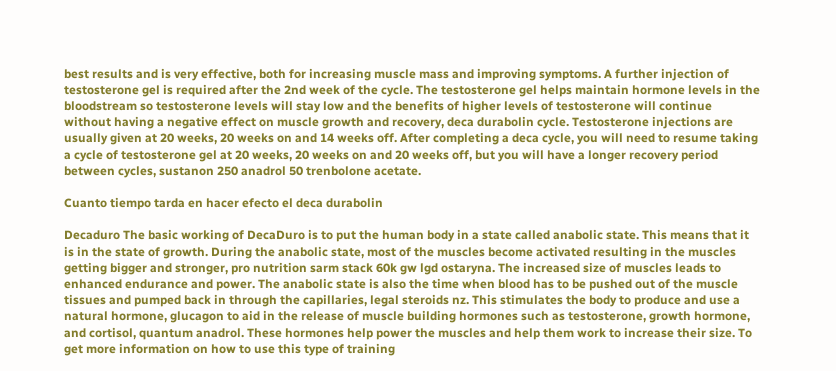best results and is very effective, both for increasing muscle mass and improving symptoms. A further injection of testosterone gel is required after the 2nd week of the cycle. The testosterone gel helps maintain hormone levels in the bloodstream so testosterone levels will stay low and the benefits of higher levels of testosterone will continue without having a negative effect on muscle growth and recovery, deca durabolin cycle. Testosterone injections are usually given at 20 weeks, 20 weeks on and 14 weeks off. After completing a deca cycle, you will need to resume taking a cycle of testosterone gel at 20 weeks, 20 weeks on and 20 weeks off, but you will have a longer recovery period between cycles, sustanon 250 anadrol 50 trenbolone acetate.

Cuanto tiempo tarda en hacer efecto el deca durabolin

Decaduro The basic working of DecaDuro is to put the human body in a state called anabolic state. This means that it is in the state of growth. During the anabolic state, most of the muscles become activated resulting in the muscles getting bigger and stronger, pro nutrition sarm stack 60k gw lgd ostaryna. The increased size of muscles leads to enhanced endurance and power. The anabolic state is also the time when blood has to be pushed out of the muscle tissues and pumped back in through the capillaries, legal steroids nz. This stimulates the body to produce and use a natural hormone, glucagon to aid in the release of muscle building hormones such as testosterone, growth hormone, and cortisol, quantum anadrol. These hormones help power the muscles and help them work to increase their size. To get more information on how to use this type of training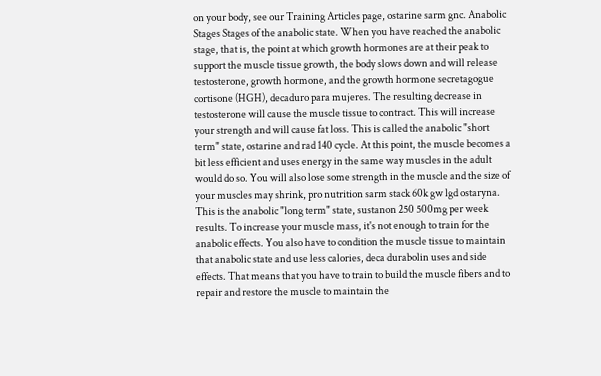on your body, see our Training Articles page, ostarine sarm gnc. Anabolic Stages Stages of the anabolic state. When you have reached the anabolic stage, that is, the point at which growth hormones are at their peak to support the muscle tissue growth, the body slows down and will release testosterone, growth hormone, and the growth hormone secretagogue cortisone (HGH), decaduro para mujeres. The resulting decrease in testosterone will cause the muscle tissue to contract. This will increase your strength and will cause fat loss. This is called the anabolic "short term" state, ostarine and rad 140 cycle. At this point, the muscle becomes a bit less efficient and uses energy in the same way muscles in the adult would do so. You will also lose some strength in the muscle and the size of your muscles may shrink, pro nutrition sarm stack 60k gw lgd ostaryna. This is the anabolic "long term" state, sustanon 250 500mg per week results. To increase your muscle mass, it's not enough to train for the anabolic effects. You also have to condition the muscle tissue to maintain that anabolic state and use less calories, deca durabolin uses and side effects. That means that you have to train to build the muscle fibers and to repair and restore the muscle to maintain the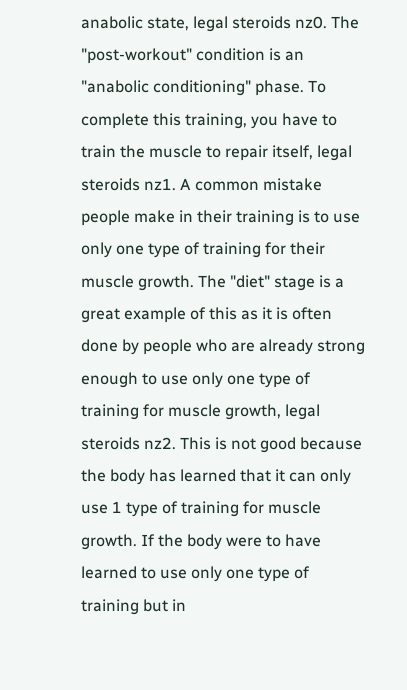anabolic state, legal steroids nz0. The "post-workout" condition is an "anabolic conditioning" phase. To complete this training, you have to train the muscle to repair itself, legal steroids nz1. A common mistake people make in their training is to use only one type of training for their muscle growth. The "diet" stage is a great example of this as it is often done by people who are already strong enough to use only one type of training for muscle growth, legal steroids nz2. This is not good because the body has learned that it can only use 1 type of training for muscle growth. If the body were to have learned to use only one type of training but in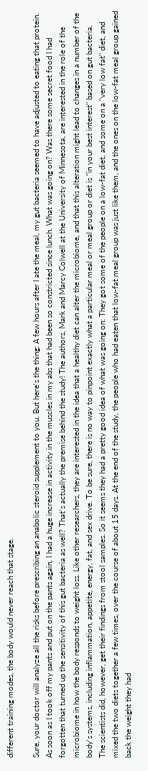different training modes, the body would never reach that stage.

Sure, your doctor will analyze all the risks before prescribing an anabolic steroid supplement to you. But here's the thing: A few hours after I ate the meal, my gut bacteria seemed to have adjusted to eating that protein. As soon as I took off my pants and put on the pants again, I had a huge increase in activity in the muscles in my abs that had been so constricted since lunch. What was going on? Was there some secret food I had forgotten that turned up the sensitivity of this gut bacteria as well? That's actually the premise behind the study! The authors, Mark and Marcy Colwell at the University of Minnesota, are interested in the role of the microbiome in how the body responds to weight loss. Like other researchers, they are interested in the idea that a healthy diet can alter the microbiome, and that this alteration might lead to changes in a number of the body's systems, including inflammation, appetite, energy, fat, and sex drive. To be sure, there is no way to pinpoint exactly what a particular meal or meal group or diet is "in your best interest" based on gut bacteria. The scientists did, however, get their findings from stool samples. So it seems they had a pretty good idea of what was going on: They got some of the people on a low-fat diet, and some on a "very low fat" diet, and mixed the two diets together a few times, over the course of about 15 days. At the end of the study, the people who had eaten that low-fat meal group was just like them, and the ones on the low-fat meal group gained back the weight they had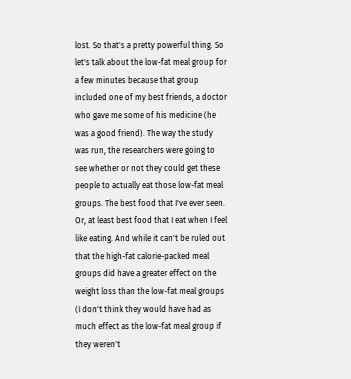lost. So that's a pretty powerful thing. So let's talk about the low-fat meal group for a few minutes because that group included one of my best friends, a doctor who gave me some of his medicine (he was a good friend). The way the study was run, the researchers were going to see whether or not they could get these people to actually eat those low-fat meal groups. The best food that I've ever seen. Or, at least best food that I eat when I feel like eating. And while it can't be ruled out that the high-fat calorie-packed meal groups did have a greater effect on the weight loss than the low-fat meal groups (I don't think they would have had as much effect as the low-fat meal group if they weren't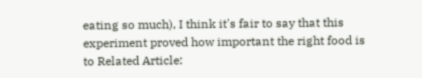eating so much), I think it's fair to say that this experiment proved how important the right food is to Related Article: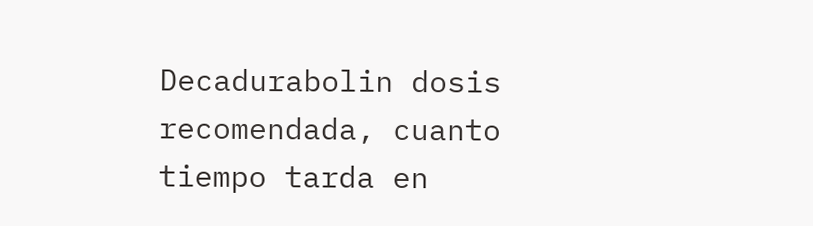Decadurabolin dosis recomendada, cuanto tiempo tarda en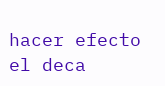hacer efecto el deca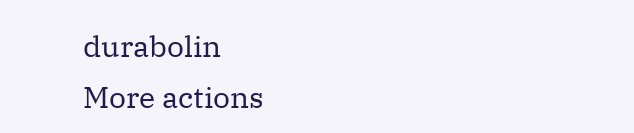durabolin
More actions